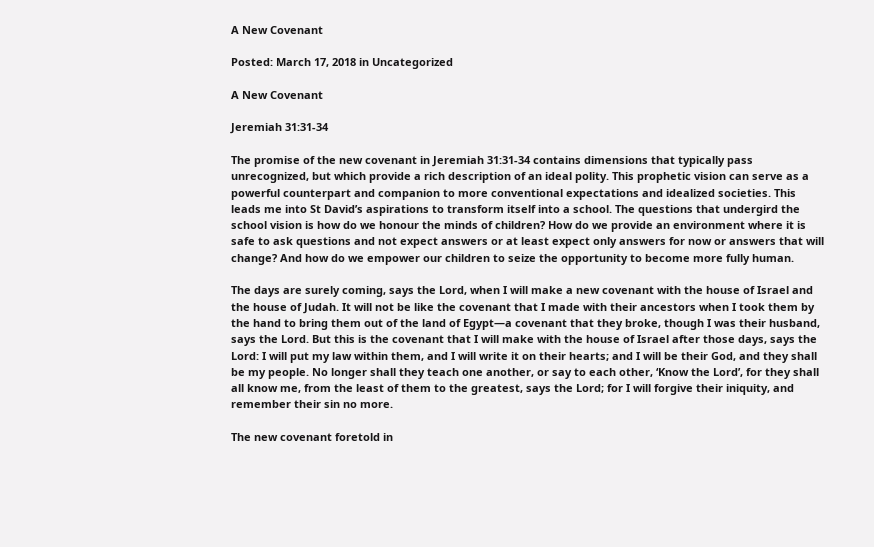A New Covenant

Posted: March 17, 2018 in Uncategorized

A New Covenant

Jeremiah 31:31-34

The promise of the new covenant in Jeremiah 31:31-34 contains dimensions that typically pass unrecognized, but which provide a rich description of an ideal polity. This prophetic vision can serve as a powerful counterpart and companion to more conventional expectations and idealized societies. This leads me into St David’s aspirations to transform itself into a school. The questions that undergird the school vision is how do we honour the minds of children? How do we provide an environment where it is safe to ask questions and not expect answers or at least expect only answers for now or answers that will change? And how do we empower our children to seize the opportunity to become more fully human.

The days are surely coming, says the Lord, when I will make a new covenant with the house of Israel and the house of Judah. It will not be like the covenant that I made with their ancestors when I took them by the hand to bring them out of the land of Egypt—a covenant that they broke, though I was their husband, says the Lord. But this is the covenant that I will make with the house of Israel after those days, says the Lord: I will put my law within them, and I will write it on their hearts; and I will be their God, and they shall be my people. No longer shall they teach one another, or say to each other, ‘Know the Lord’, for they shall all know me, from the least of them to the greatest, says the Lord; for I will forgive their iniquity, and remember their sin no more.

The new covenant foretold in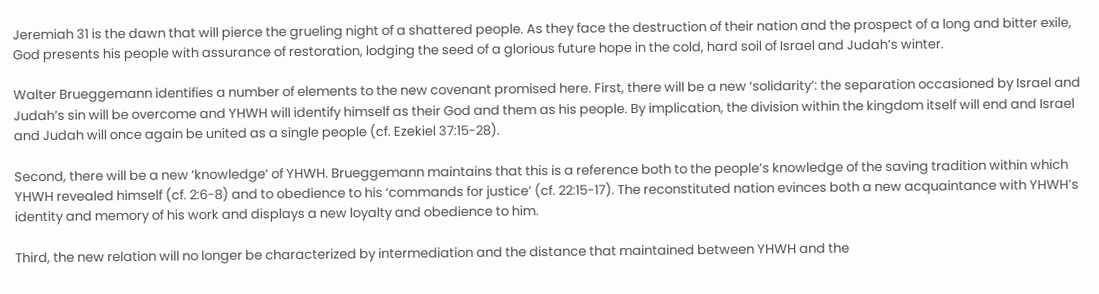Jeremiah 31 is the dawn that will pierce the grueling night of a shattered people. As they face the destruction of their nation and the prospect of a long and bitter exile, God presents his people with assurance of restoration, lodging the seed of a glorious future hope in the cold, hard soil of Israel and Judah’s winter.

Walter Brueggemann identifies a number of elements to the new covenant promised here. First, there will be a new ‘solidarity’: the separation occasioned by Israel and Judah’s sin will be overcome and YHWH will identify himself as their God and them as his people. By implication, the division within the kingdom itself will end and Israel and Judah will once again be united as a single people (cf. Ezekiel 37:15-28).

Second, there will be a new ‘knowledge’ of YHWH. Brueggemann maintains that this is a reference both to the people’s knowledge of the saving tradition within which YHWH revealed himself (cf. 2:6-8) and to obedience to his ‘commands for justice’ (cf. 22:15-17). The reconstituted nation evinces both a new acquaintance with YHWH’s identity and memory of his work and displays a new loyalty and obedience to him.

Third, the new relation will no longer be characterized by intermediation and the distance that maintained between YHWH and the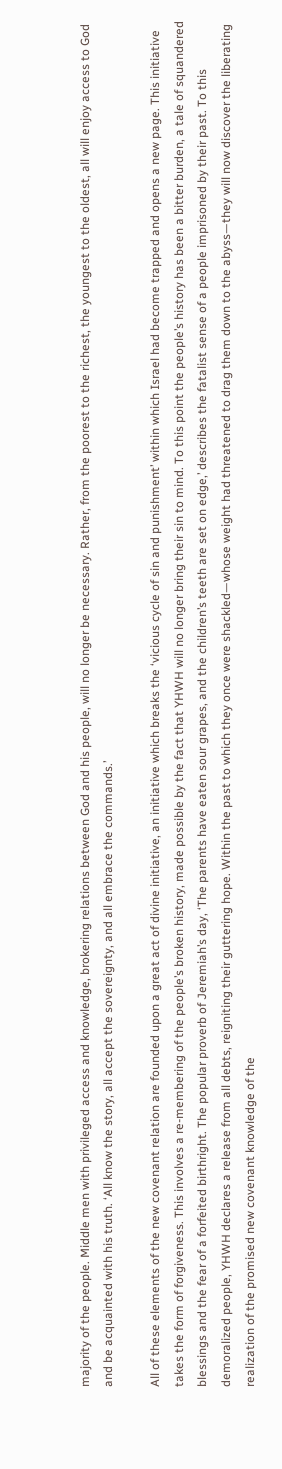majority of the people. Middle men with privileged access and knowledge, brokering relations between God and his people, will no longer be necessary. Rather, from the poorest to the richest, the youngest to the oldest, all will enjoy access to God and be acquainted with his truth. ‘All know the story, all accept the sovereignty, and all embrace the commands.’

All of these elements of the new covenant relation are founded upon a great act of divine initiative, an initiative which breaks the ‘vicious cycle of sin and punishment’ within which Israel had become trapped and opens a new page. This initiative takes the form of forgiveness. This involves a re-membering of the people’s broken history, made possible by the fact that YHWH will no longer bring their sin to mind. To this point the people’s history has been a bitter burden, a tale of squandered blessings and the fear of a forfeited birthright. The popular proverb of Jeremiah’s day, ‘The parents have eaten sour grapes, and the children’s teeth are set on edge,’ describes the fatalist sense of a people imprisoned by their past. To this demoralized people, YHWH declares a release from all debts, reigniting their guttering hope. Within the past to which they once were shackled—whose weight had threatened to drag them down to the abyss—they will now discover the liberating realization of the promised new covenant knowledge of the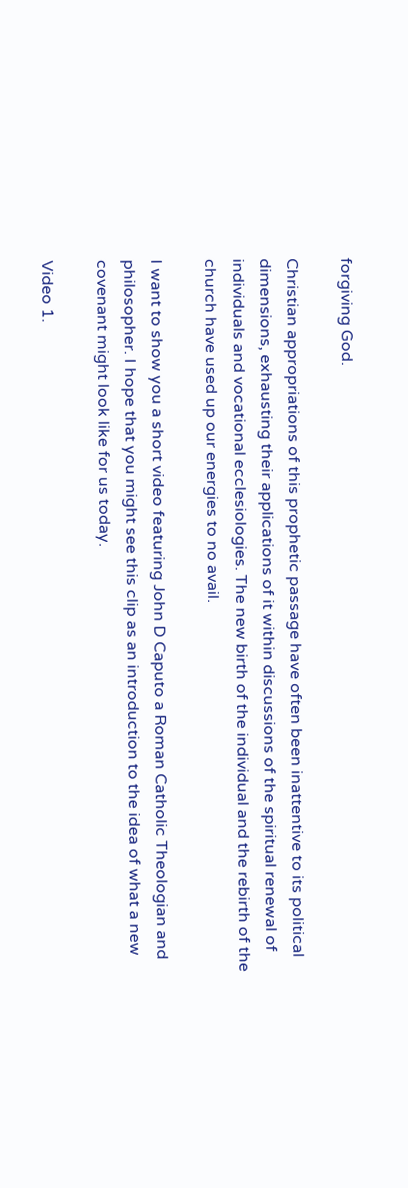forgiving God.

Christian appropriations of this prophetic passage have often been inattentive to its political dimensions, exhausting their applications of it within discussions of the spiritual renewal of individuals and vocational ecclesiologies. The new birth of the individual and the rebirth of the church have used up our energies to no avail.

I want to show you a short video featuring John D Caputo a Roman Catholic Theologian and philosopher. I hope that you might see this clip as an introduction to the idea of what a new covenant might look like for us today.

Video 1.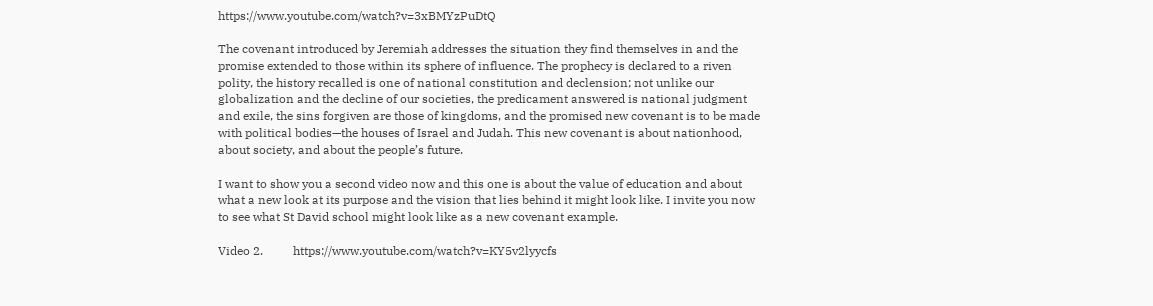https://www.youtube.com/watch?v=3xBMYzPuDtQ

The covenant introduced by Jeremiah addresses the situation they find themselves in and the promise extended to those within its sphere of influence. The prophecy is declared to a riven polity, the history recalled is one of national constitution and declension; not unlike our globalization and the decline of our societies, the predicament answered is national judgment and exile, the sins forgiven are those of kingdoms, and the promised new covenant is to be made with political bodies—the houses of Israel and Judah. This new covenant is about nationhood, about society, and about the people’s future.

I want to show you a second video now and this one is about the value of education and about what a new look at its purpose and the vision that lies behind it might look like. I invite you now to see what St David school might look like as a new covenant example.

Video 2.          https://www.youtube.com/watch?v=KY5v2lyycfs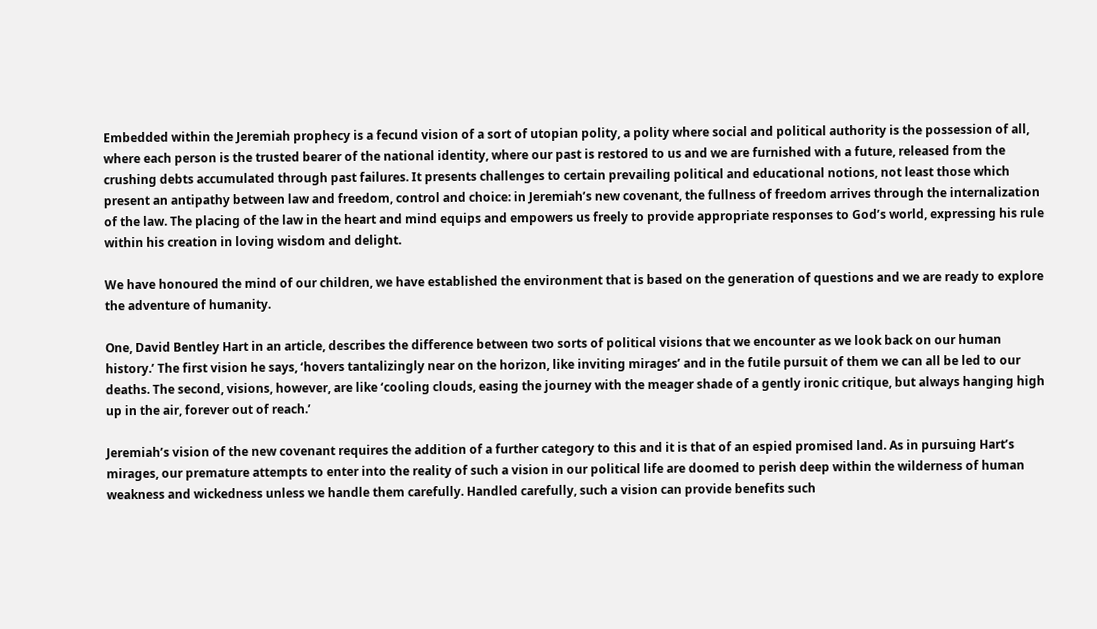Embedded within the Jeremiah prophecy is a fecund vision of a sort of utopian polity, a polity where social and political authority is the possession of all, where each person is the trusted bearer of the national identity, where our past is restored to us and we are furnished with a future, released from the crushing debts accumulated through past failures. It presents challenges to certain prevailing political and educational notions, not least those which present an antipathy between law and freedom, control and choice: in Jeremiah’s new covenant, the fullness of freedom arrives through the internalization of the law. The placing of the law in the heart and mind equips and empowers us freely to provide appropriate responses to God’s world, expressing his rule within his creation in loving wisdom and delight.

We have honoured the mind of our children, we have established the environment that is based on the generation of questions and we are ready to explore the adventure of humanity.

One, David Bentley Hart in an article, describes the difference between two sorts of political visions that we encounter as we look back on our human history.’ The first vision he says, ‘hovers tantalizingly near on the horizon, like inviting mirages’ and in the futile pursuit of them we can all be led to our deaths. The second, visions, however, are like ‘cooling clouds, easing the journey with the meager shade of a gently ironic critique, but always hanging high up in the air, forever out of reach.’

Jeremiah’s vision of the new covenant requires the addition of a further category to this and it is that of an espied promised land. As in pursuing Hart’s mirages, our premature attempts to enter into the reality of such a vision in our political life are doomed to perish deep within the wilderness of human weakness and wickedness unless we handle them carefully. Handled carefully, such a vision can provide benefits such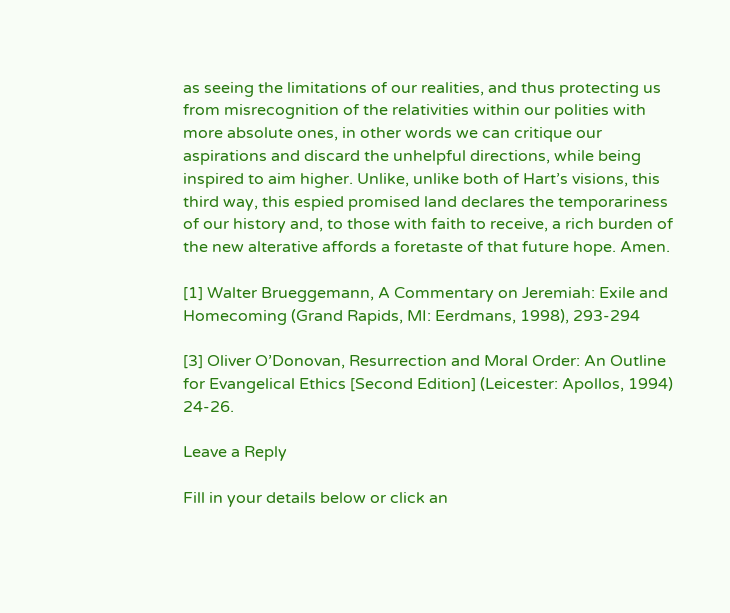as seeing the limitations of our realities, and thus protecting us from misrecognition of the relativities within our polities with more absolute ones, in other words we can critique our aspirations and discard the unhelpful directions, while being inspired to aim higher. Unlike, unlike both of Hart’s visions, this third way, this espied promised land declares the temporariness of our history and, to those with faith to receive, a rich burden of the new alterative affords a foretaste of that future hope. Amen.

[1] Walter Brueggemann, A Commentary on Jeremiah: Exile and Homecoming (Grand Rapids, MI: Eerdmans, 1998), 293-294

[3] Oliver O’Donovan, Resurrection and Moral Order: An Outline for Evangelical Ethics [Second Edition] (Leicester: Apollos, 1994) 24-26.

Leave a Reply

Fill in your details below or click an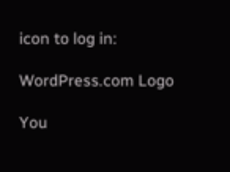icon to log in:

WordPress.com Logo

You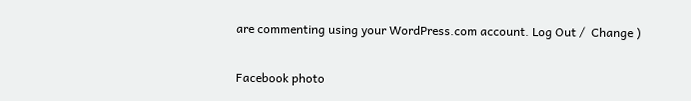are commenting using your WordPress.com account. Log Out /  Change )

Facebook photo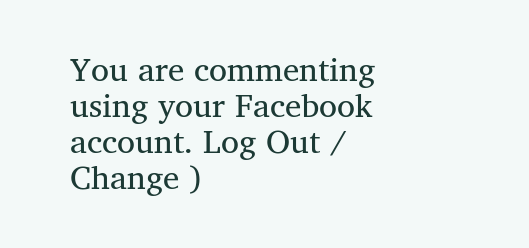You are commenting using your Facebook account. Log Out /  Change )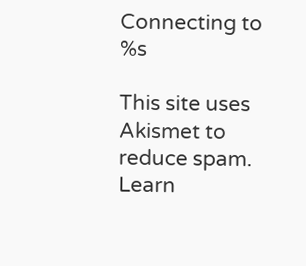Connecting to %s

This site uses Akismet to reduce spam. Learn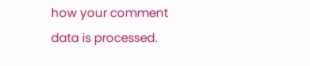how your comment data is processed.